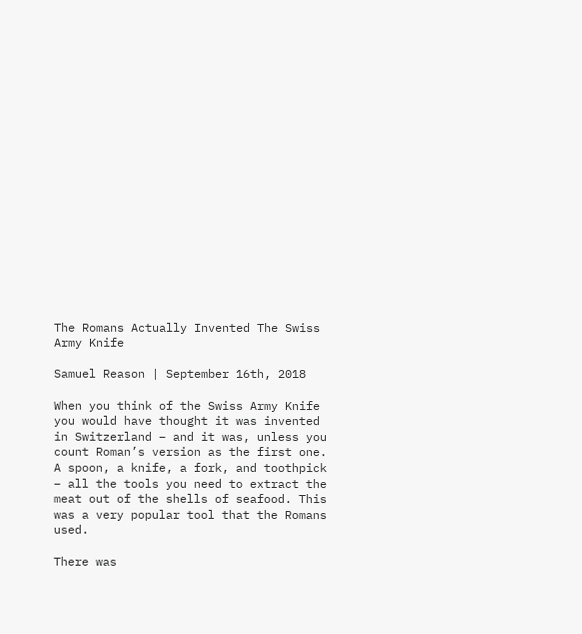The Romans Actually Invented The Swiss Army Knife

Samuel Reason | September 16th, 2018

When you think of the Swiss Army Knife you would have thought it was invented in Switzerland – and it was, unless you count Roman’s version as the first one. A spoon, a knife, a fork, and toothpick – all the tools you need to extract the meat out of the shells of seafood. This was a very popular tool that the Romans used.

There was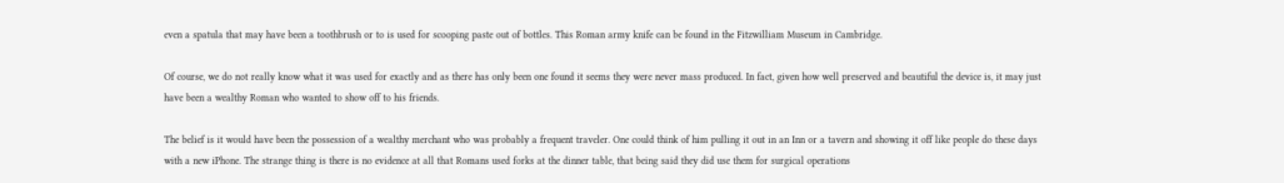even a spatula that may have been a toothbrush or to is used for scooping paste out of bottles. This Roman army knife can be found in the Fitzwilliam Museum in Cambridge.

Of course, we do not really know what it was used for exactly and as there has only been one found it seems they were never mass produced. In fact, given how well preserved and beautiful the device is, it may just have been a wealthy Roman who wanted to show off to his friends.

The belief is it would have been the possession of a wealthy merchant who was probably a frequent traveler. One could think of him pulling it out in an Inn or a tavern and showing it off like people do these days with a new iPhone. The strange thing is there is no evidence at all that Romans used forks at the dinner table, that being said they did use them for surgical operations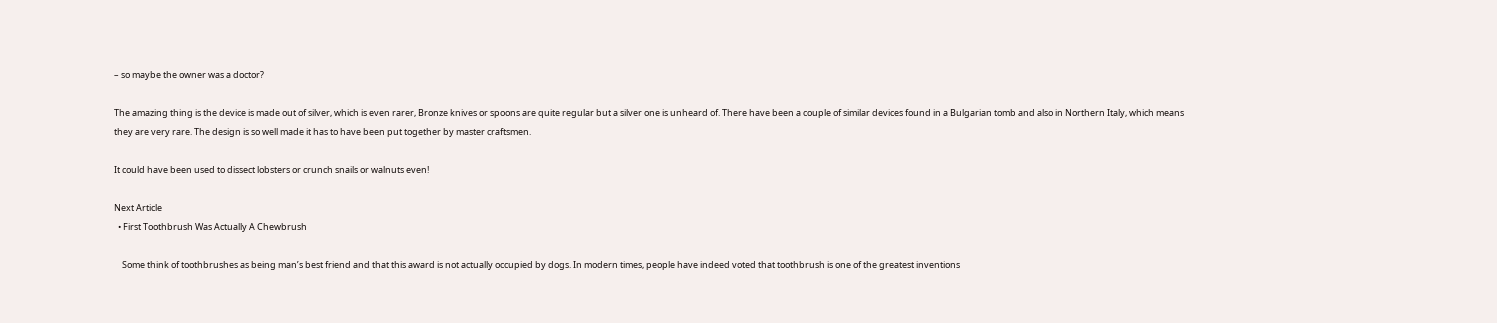– so maybe the owner was a doctor?

The amazing thing is the device is made out of silver, which is even rarer, Bronze knives or spoons are quite regular but a silver one is unheard of. There have been a couple of similar devices found in a Bulgarian tomb and also in Northern Italy, which means they are very rare. The design is so well made it has to have been put together by master craftsmen.

It could have been used to dissect lobsters or crunch snails or walnuts even!

Next Article
  • First Toothbrush Was Actually A Chewbrush

    Some think of toothbrushes as being man’s best friend and that this award is not actually occupied by dogs. In modern times, people have indeed voted that toothbrush is one of the greatest inventions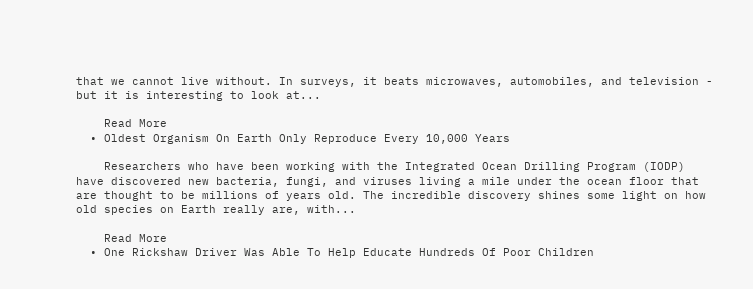that we cannot live without. In surveys, it beats microwaves, automobiles, and television - but it is interesting to look at...

    Read More
  • Oldest Organism On Earth Only Reproduce Every 10,000 Years

    Researchers who have been working with the Integrated Ocean Drilling Program (IODP) have discovered new bacteria, fungi, and viruses living a mile under the ocean floor that are thought to be millions of years old. The incredible discovery shines some light on how old species on Earth really are, with...

    Read More
  • One Rickshaw Driver Was Able To Help Educate Hundreds Of Poor Children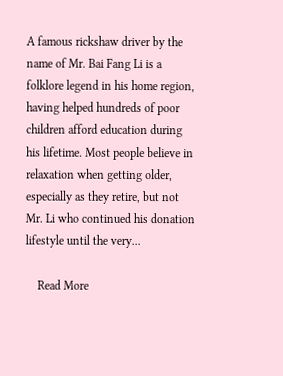A famous rickshaw driver by the name of Mr. Bai Fang Li is a folklore legend in his home region, having helped hundreds of poor children afford education during his lifetime. Most people believe in relaxation when getting older, especially as they retire, but not Mr. Li who continued his donation lifestyle until the very...

    Read More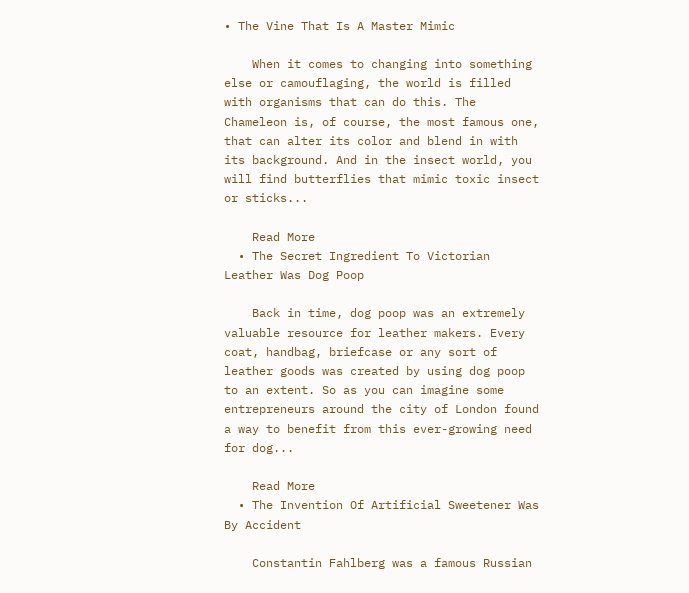• The Vine That Is A Master Mimic

    When it comes to changing into something else or camouflaging, the world is filled with organisms that can do this. The Chameleon is, of course, the most famous one, that can alter its color and blend in with its background. And in the insect world, you will find butterflies that mimic toxic insect or sticks...

    Read More
  • The Secret Ingredient To Victorian Leather Was Dog Poop

    Back in time, dog poop was an extremely valuable resource for leather makers. Every coat, handbag, briefcase or any sort of leather goods was created by using dog poop to an extent. So as you can imagine some entrepreneurs around the city of London found a way to benefit from this ever-growing need for dog...

    Read More
  • The Invention Of Artificial Sweetener Was By Accident

    Constantin Fahlberg was a famous Russian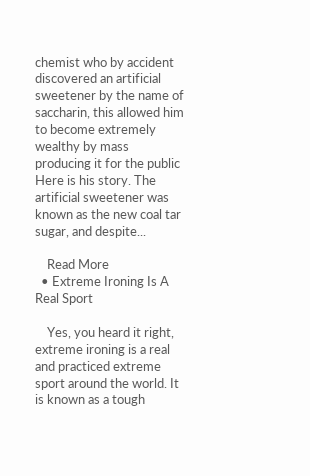chemist who by accident discovered an artificial sweetener by the name of saccharin, this allowed him to become extremely wealthy by mass producing it for the public Here is his story. The artificial sweetener was known as the new coal tar sugar, and despite...

    Read More
  • Extreme Ironing Is A Real Sport

    Yes, you heard it right, extreme ironing is a real and practiced extreme sport around the world. It is known as a tough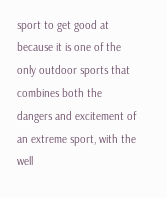sport to get good at because it is one of the only outdoor sports that combines both the dangers and excitement of an extreme sport, with the well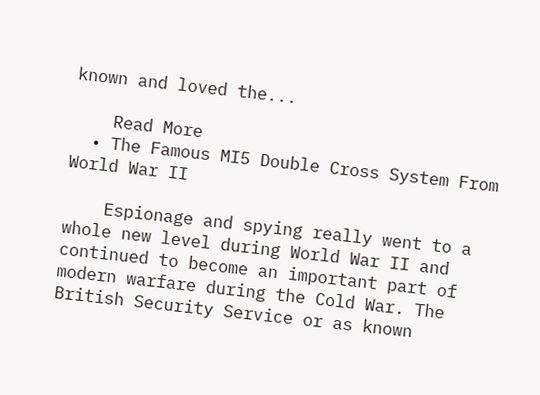known and loved the...

    Read More
  • The Famous MI5 Double Cross System From World War II

    Espionage and spying really went to a whole new level during World War II and continued to become an important part of modern warfare during the Cold War. The British Security Service or as known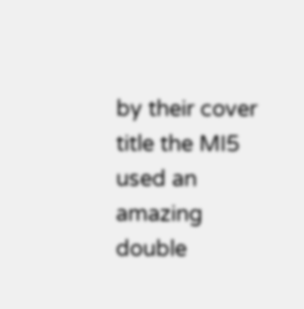by their cover title the MI5 used an amazing double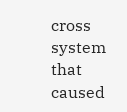cross system that caused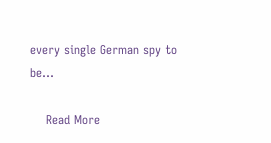every single German spy to be...

    Read More